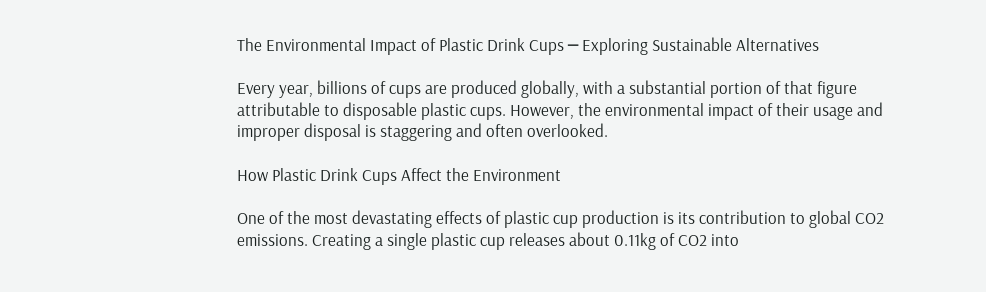The Environmental Impact of Plastic Drink Cups ─ Exploring Sustainable Alternatives

Every year, billions of cups are produced globally, with a substantial portion of that figure attributable to disposable plastic cups. However, the environmental impact of their usage and improper disposal is staggering and often overlooked.

How Plastic Drink Cups Affect the Environment

One of the most devastating effects of plastic cup production is its contribution to global CO2 emissions. Creating a single plastic cup releases about 0.11kg of CO2 into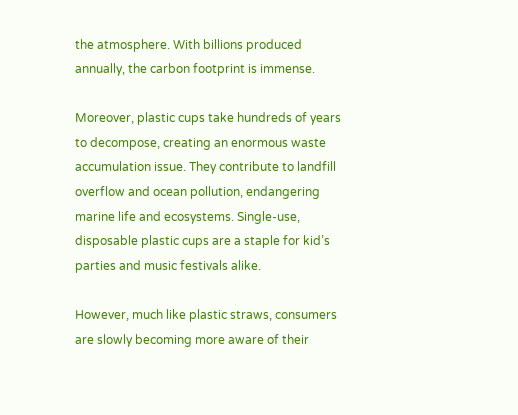the atmosphere. With billions produced annually, the carbon footprint is immense.

Moreover, plastic cups take hundreds of years to decompose, creating an enormous waste accumulation issue. They contribute to landfill overflow and ocean pollution, endangering marine life and ecosystems. Single-use, disposable plastic cups are a staple for kid’s parties and music festivals alike.

However, much like plastic straws, consumers are slowly becoming more aware of their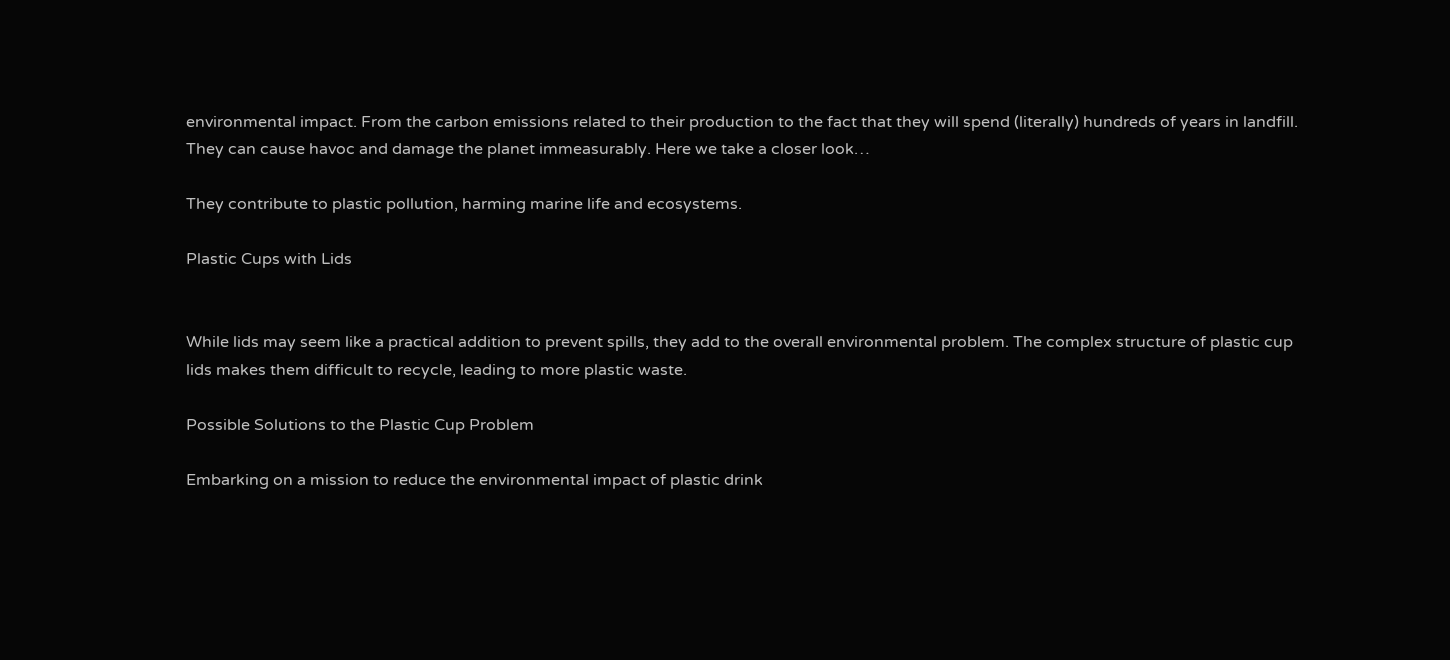environmental impact. From the carbon emissions related to their production to the fact that they will spend (literally) hundreds of years in landfill. They can cause havoc and damage the planet immeasurably. Here we take a closer look…

They contribute to plastic pollution, harming marine life and ecosystems.

Plastic Cups with Lids


While lids may seem like a practical addition to prevent spills, they add to the overall environmental problem. The complex structure of plastic cup lids makes them difficult to recycle, leading to more plastic waste.

Possible Solutions to the Plastic Cup Problem

Embarking on a mission to reduce the environmental impact of plastic drink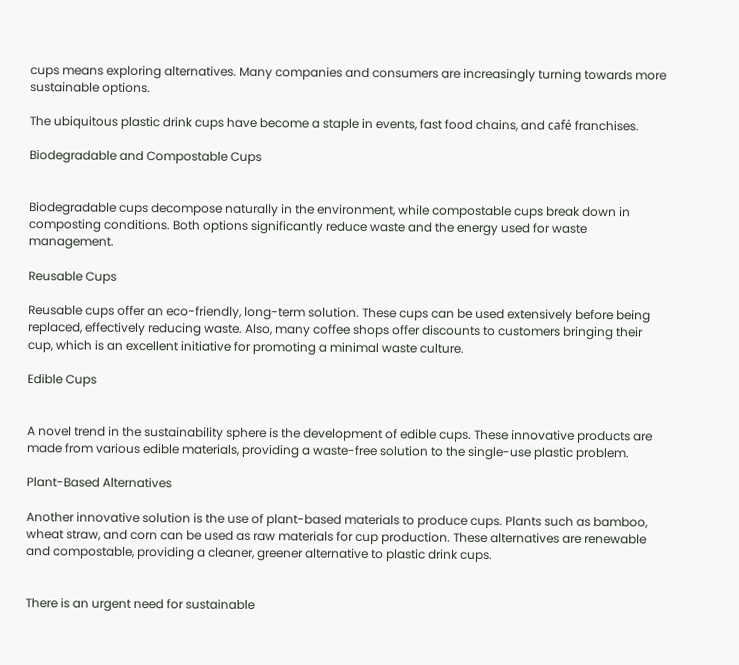cups means exploring alternatives. Many companies and consumers are increasingly turning towards more sustainable options.

The ubiquitous plastic drink cups have become a staple in events, fast food chains, and café franchises.

Biodegradable and Compostable Cups


Biodegradable cups decompose naturally in the environment, while compostable cups break down in composting conditions. Both options significantly reduce waste and the energy used for waste management.

Reusable Cups

Reusable cups offer an eco-friendly, long-term solution. These cups can be used extensively before being replaced, effectively reducing waste. Also, many coffee shops offer discounts to customers bringing their cup, which is an excellent initiative for promoting a minimal waste culture.

Edible Cups


A novel trend in the sustainability sphere is the development of edible cups. These innovative products are made from various edible materials, providing a waste-free solution to the single-use plastic problem.

Plant-Based Alternatives

Another innovative solution is the use of plant-based materials to produce cups. Plants such as bamboo, wheat straw, and corn can be used as raw materials for cup production. These alternatives are renewable and compostable, providing a cleaner, greener alternative to plastic drink cups.


There is an urgent need for sustainable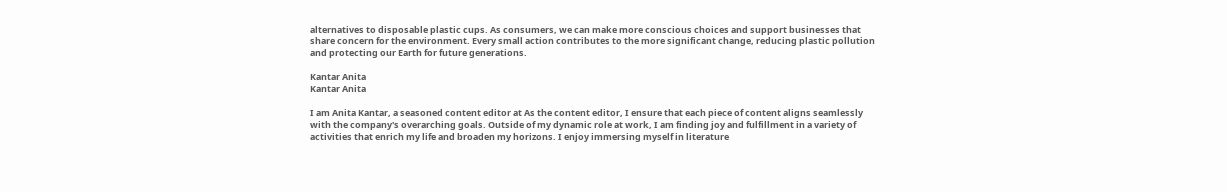alternatives to disposable plastic cups. As consumers, we can make more conscious choices and support businesses that share concern for the environment. Every small action contributes to the more significant change, reducing plastic pollution and protecting our Earth for future generations.

Kantar Anita
Kantar Anita

I am Anita Kantar, a seasoned content editor at As the content editor, I ensure that each piece of content aligns seamlessly with the company's overarching goals. Outside of my dynamic role at work, I am finding joy and fulfillment in a variety of activities that enrich my life and broaden my horizons. I enjoy immersing myself in literature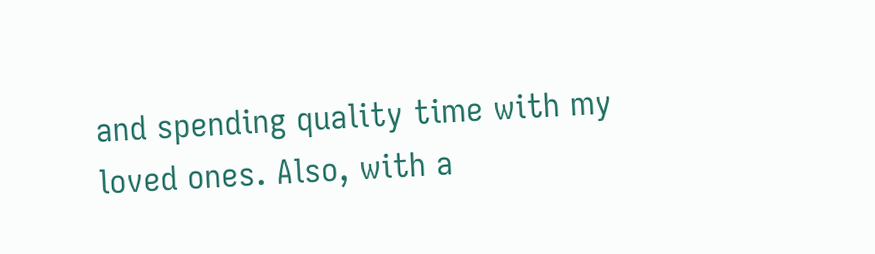and spending quality time with my loved ones. Also, with a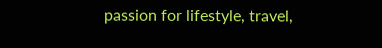passion for lifestyle, travel,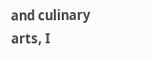and culinary arts, I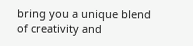bring you a unique blend of creativity and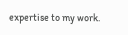expertise to my work.